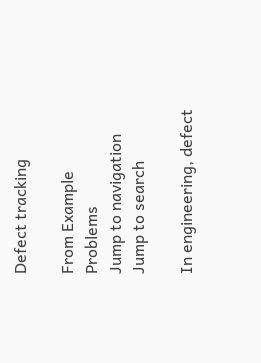Defect tracking

From Example Problems
Jump to navigation Jump to search

In engineering, defect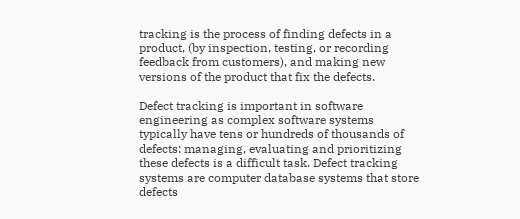tracking is the process of finding defects in a product, (by inspection, testing, or recording feedback from customers), and making new versions of the product that fix the defects.

Defect tracking is important in software engineering as complex software systems typically have tens or hundreds of thousands of defects: managing, evaluating and prioritizing these defects is a difficult task. Defect tracking systems are computer database systems that store defects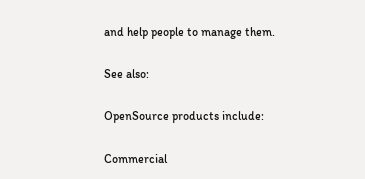and help people to manage them.

See also:

OpenSource products include:

Commercial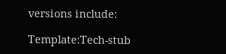versions include:

Template:Tech-stub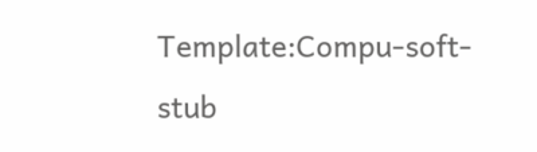Template:Compu-soft-stub